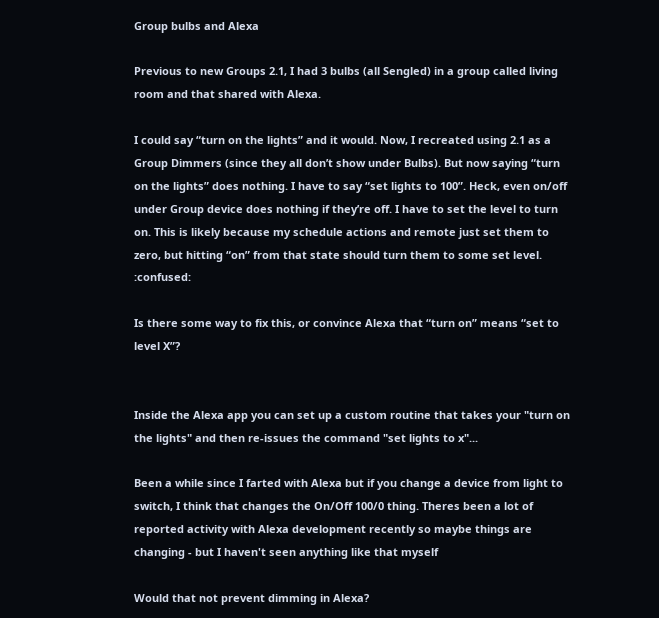Group bulbs and Alexa

Previous to new Groups 2.1, I had 3 bulbs (all Sengled) in a group called living room and that shared with Alexa.

I could say “turn on the lights” and it would. Now, I recreated using 2.1 as a Group Dimmers (since they all don’t show under Bulbs). But now saying “turn on the lights” does nothing. I have to say “set lights to 100”. Heck, even on/off under Group device does nothing if they’re off. I have to set the level to turn on. This is likely because my schedule actions and remote just set them to zero, but hitting “on” from that state should turn them to some set level. :confused:

Is there some way to fix this, or convince Alexa that “turn on” means “set to level X”?


Inside the Alexa app you can set up a custom routine that takes your "turn on the lights" and then re-issues the command "set lights to x"...

Been a while since I farted with Alexa but if you change a device from light to switch, I think that changes the On/Off 100/0 thing. Theres been a lot of reported activity with Alexa development recently so maybe things are changing - but I haven't seen anything like that myself

Would that not prevent dimming in Alexa?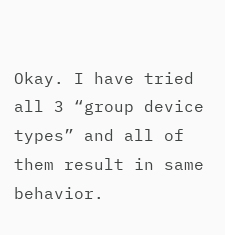Okay. I have tried all 3 “group device types” and all of them result in same behavior.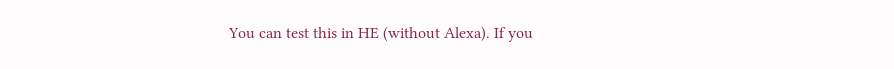You can test this in HE (without Alexa). If you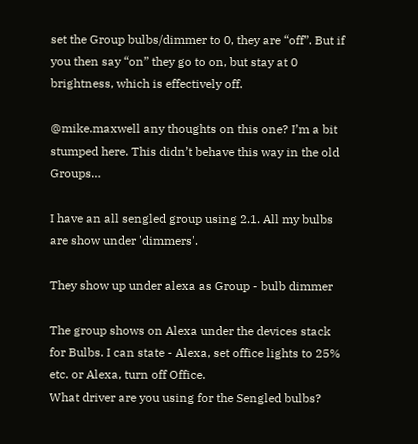set the Group bulbs/dimmer to 0, they are “off”. But if you then say “on” they go to on, but stay at 0 brightness, which is effectively off.

@mike.maxwell any thoughts on this one? I’m a bit stumped here. This didn’t behave this way in the old Groups…

I have an all sengled group using 2.1. All my bulbs are show under 'dimmers'.

They show up under alexa as Group - bulb dimmer

The group shows on Alexa under the devices stack for Bulbs. I can state - Alexa, set office lights to 25% etc. or Alexa, turn off Office.
What driver are you using for the Sengled bulbs?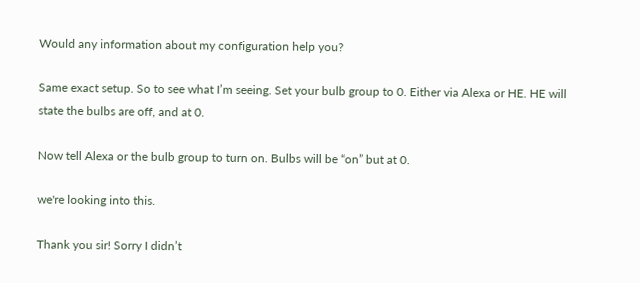Would any information about my configuration help you?

Same exact setup. So to see what I’m seeing. Set your bulb group to 0. Either via Alexa or HE. HE will state the bulbs are off, and at 0.

Now tell Alexa or the bulb group to turn on. Bulbs will be “on” but at 0.

we're looking into this.

Thank you sir! Sorry I didn’t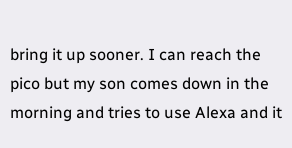bring it up sooner. I can reach the pico but my son comes down in the morning and tries to use Alexa and it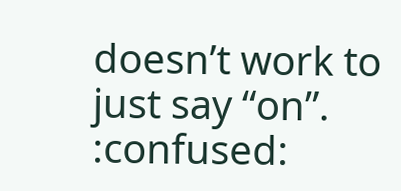doesn’t work to just say “on”. :confused: